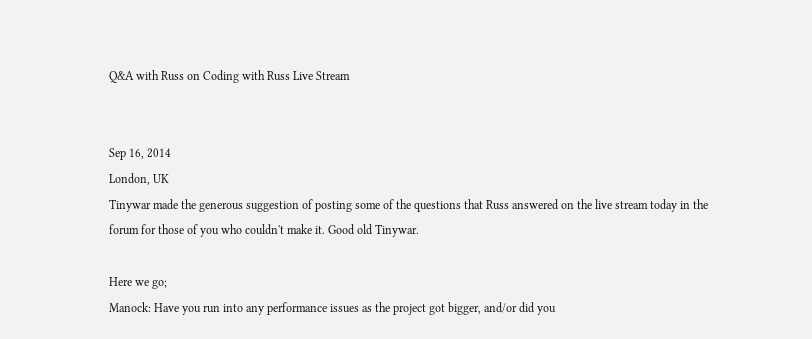Q&A with Russ on Coding with Russ Live Stream


Sep 16, 2014
London, UK
Tinywar made the generous suggestion of posting some of the questions that Russ answered on the live stream today in the forum for those of you who couldn't make it. Good old Tinywar.

Here we go;
Manock: Have you run into any performance issues as the project got bigger, and/or did you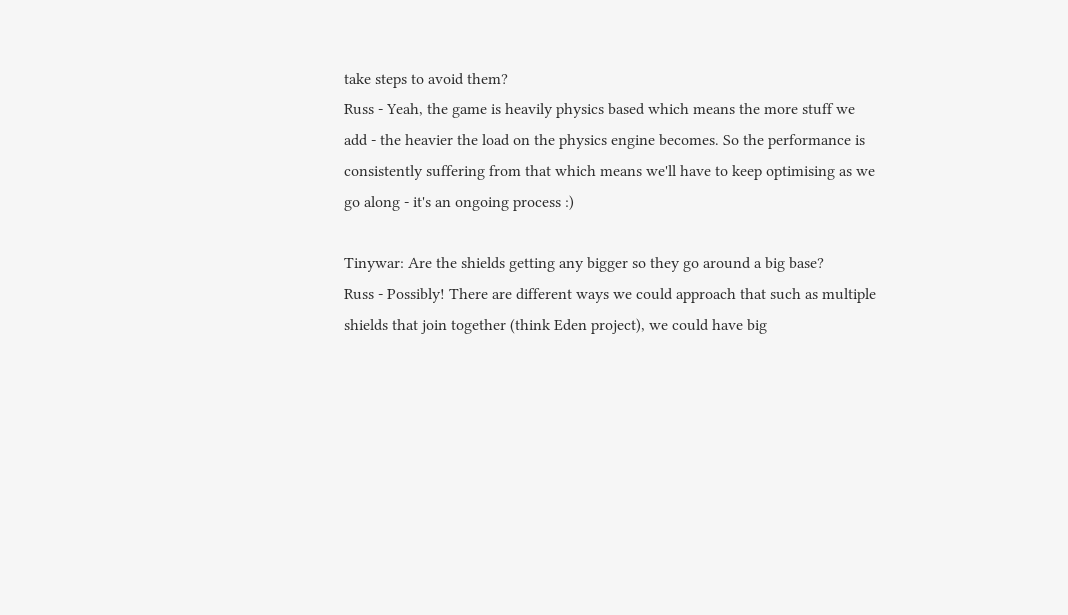take steps to avoid them?
Russ - Yeah, the game is heavily physics based which means the more stuff we add - the heavier the load on the physics engine becomes. So the performance is consistently suffering from that which means we'll have to keep optimising as we go along - it's an ongoing process :)

Tinywar: Are the shields getting any bigger so they go around a big base?
Russ - Possibly! There are different ways we could approach that such as multiple shields that join together (think Eden project), we could have big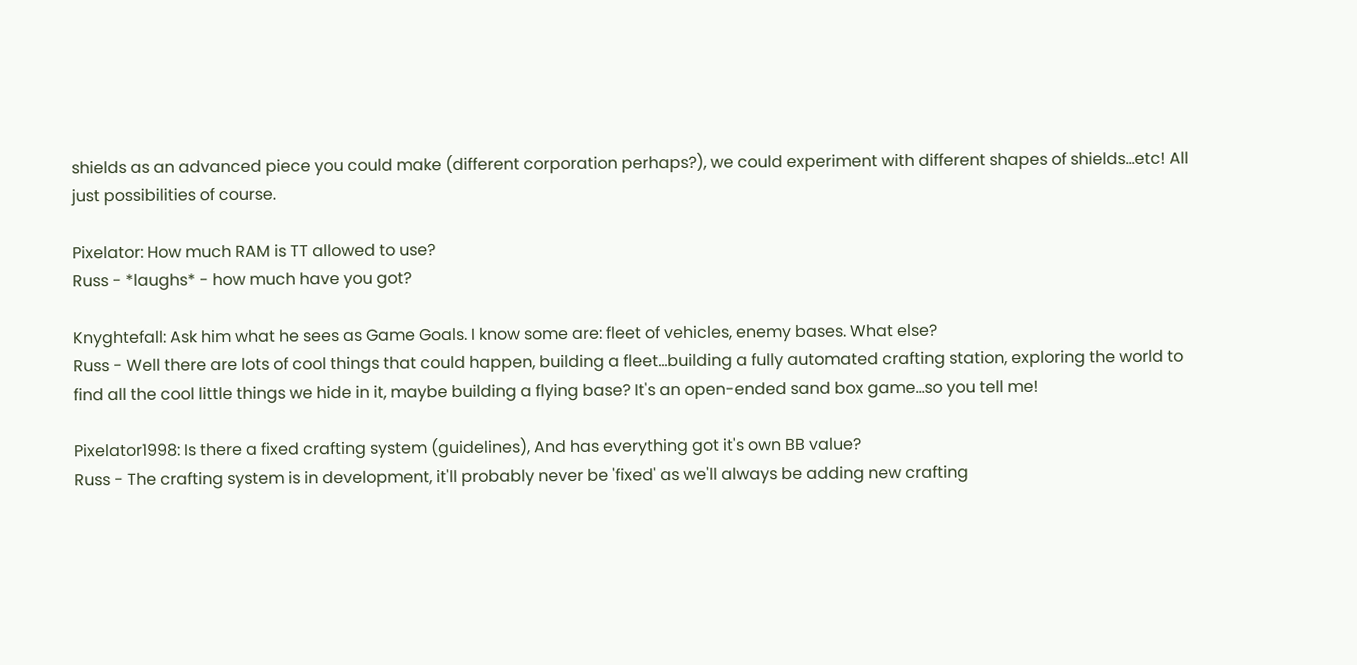shields as an advanced piece you could make (different corporation perhaps?), we could experiment with different shapes of shields...etc! All just possibilities of course.

Pixelator: How much RAM is TT allowed to use?
Russ - *laughs* - how much have you got?

Knyghtefall: Ask him what he sees as Game Goals. I know some are: fleet of vehicles, enemy bases. What else?
Russ - Well there are lots of cool things that could happen, building a fleet...building a fully automated crafting station, exploring the world to find all the cool little things we hide in it, maybe building a flying base? It's an open-ended sand box game...so you tell me!

Pixelator1998: Is there a fixed crafting system (guidelines), And has everything got it's own BB value?
Russ - The crafting system is in development, it'll probably never be 'fixed' as we'll always be adding new crafting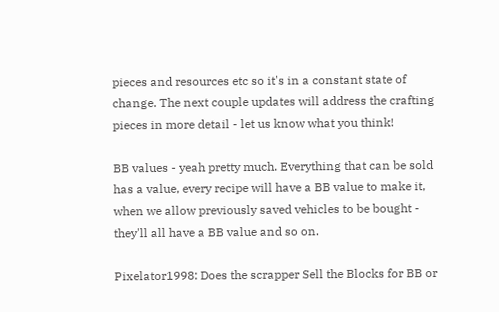pieces and resources etc so it's in a constant state of change. The next couple updates will address the crafting pieces in more detail - let us know what you think!

BB values - yeah pretty much. Everything that can be sold has a value, every recipe will have a BB value to make it, when we allow previously saved vehicles to be bought - they'll all have a BB value and so on.

Pixelator1998: Does the scrapper Sell the Blocks for BB or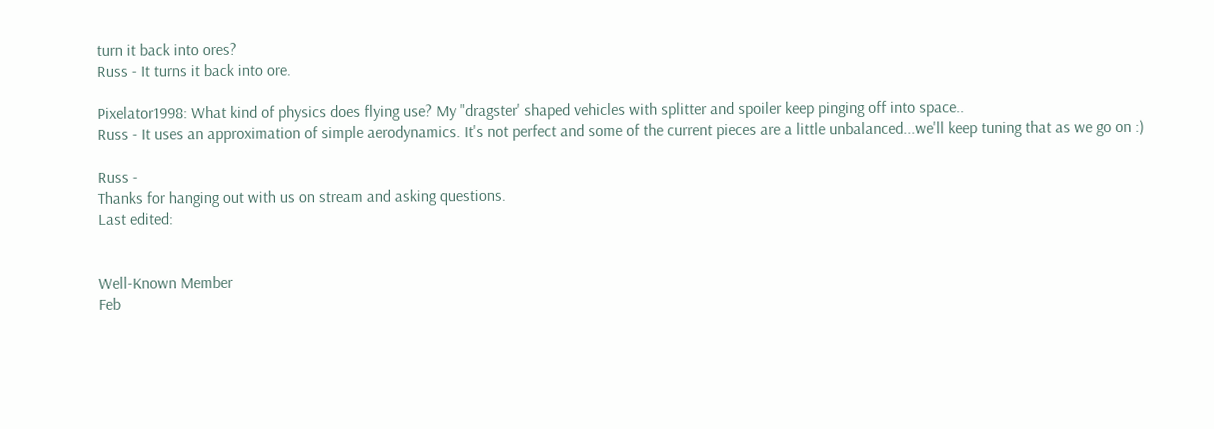turn it back into ores?
Russ - It turns it back into ore.

Pixelator1998: What kind of physics does flying use? My "dragster' shaped vehicles with splitter and spoiler keep pinging off into space..
Russ - It uses an approximation of simple aerodynamics. It's not perfect and some of the current pieces are a little unbalanced...we'll keep tuning that as we go on :)

Russ -
Thanks for hanging out with us on stream and asking questions.
Last edited:


Well-Known Member
Feb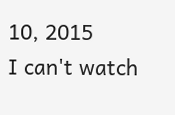10, 2015
I can't watch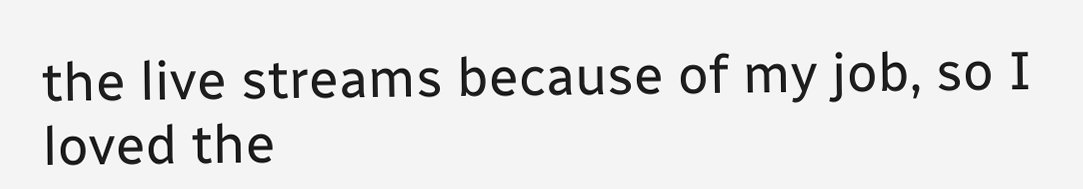the live streams because of my job, so I loved the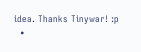idea. Thanks Tinywar! :p
  •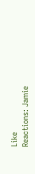Like
Reactions: Jamie